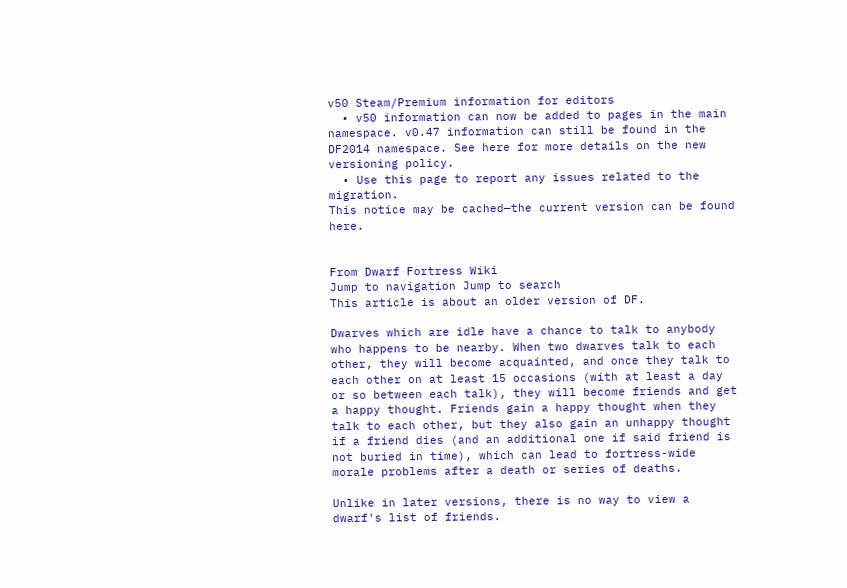v50 Steam/Premium information for editors
  • v50 information can now be added to pages in the main namespace. v0.47 information can still be found in the DF2014 namespace. See here for more details on the new versioning policy.
  • Use this page to report any issues related to the migration.
This notice may be cached—the current version can be found here.


From Dwarf Fortress Wiki
Jump to navigation Jump to search
This article is about an older version of DF.

Dwarves which are idle have a chance to talk to anybody who happens to be nearby. When two dwarves talk to each other, they will become acquainted, and once they talk to each other on at least 15 occasions (with at least a day or so between each talk), they will become friends and get a happy thought. Friends gain a happy thought when they talk to each other, but they also gain an unhappy thought if a friend dies (and an additional one if said friend is not buried in time), which can lead to fortress-wide morale problems after a death or series of deaths.

Unlike in later versions, there is no way to view a dwarf's list of friends.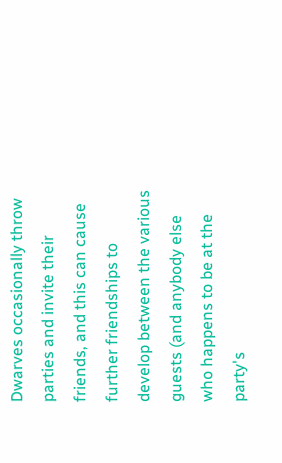Dwarves occasionally throw parties and invite their friends, and this can cause further friendships to develop between the various guests (and anybody else who happens to be at the party's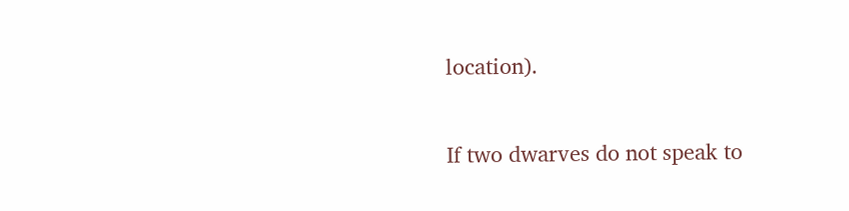location).

If two dwarves do not speak to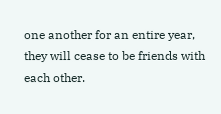one another for an entire year, they will cease to be friends with each other.